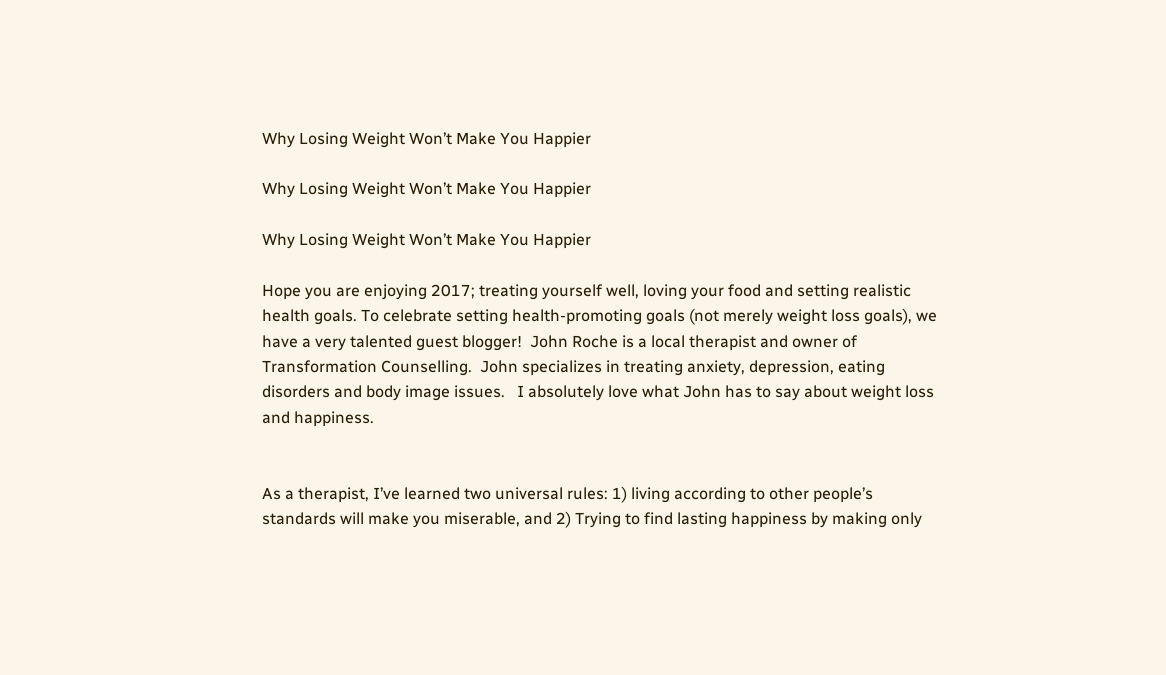Why Losing Weight Won’t Make You Happier

Why Losing Weight Won’t Make You Happier

Why Losing Weight Won’t Make You Happier

Hope you are enjoying 2017; treating yourself well, loving your food and setting realistic health goals. To celebrate setting health-promoting goals (not merely weight loss goals), we have a very talented guest blogger!  John Roche is a local therapist and owner of Transformation Counselling.  John specializes in treating anxiety, depression, eating disorders and body image issues.   I absolutely love what John has to say about weight loss and happiness.


As a therapist, I’ve learned two universal rules: 1) living according to other people’s standards will make you miserable, and 2) Trying to find lasting happiness by making only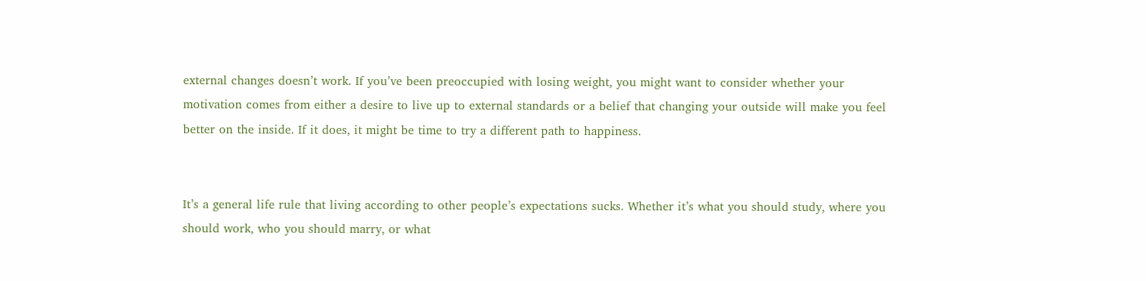external changes doesn’t work. If you’ve been preoccupied with losing weight, you might want to consider whether your motivation comes from either a desire to live up to external standards or a belief that changing your outside will make you feel better on the inside. If it does, it might be time to try a different path to happiness.


It’s a general life rule that living according to other people’s expectations sucks. Whether it’s what you should study, where you should work, who you should marry, or what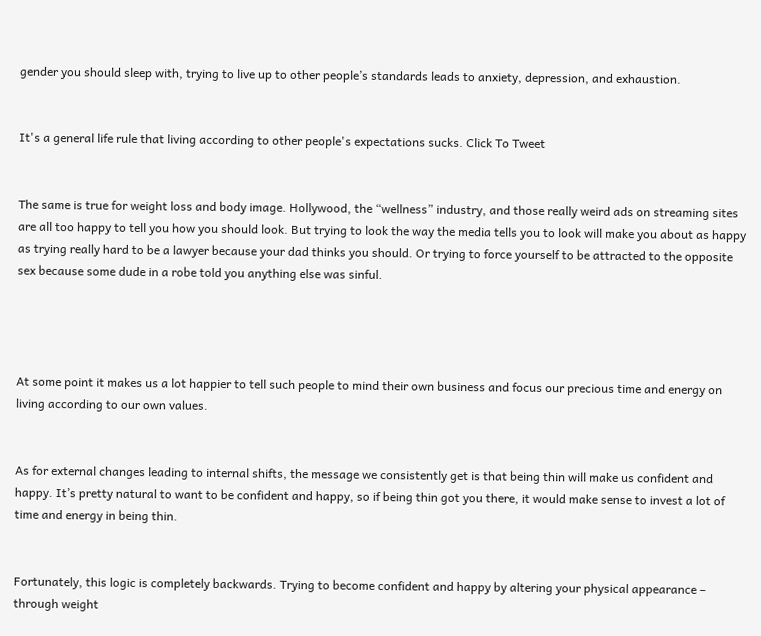gender you should sleep with, trying to live up to other people’s standards leads to anxiety, depression, and exhaustion.


It's a general life rule that living according to other people's expectations sucks. Click To Tweet


The same is true for weight loss and body image. Hollywood, the “wellness” industry, and those really weird ads on streaming sites are all too happy to tell you how you should look. But trying to look the way the media tells you to look will make you about as happy as trying really hard to be a lawyer because your dad thinks you should. Or trying to force yourself to be attracted to the opposite sex because some dude in a robe told you anything else was sinful.




At some point it makes us a lot happier to tell such people to mind their own business and focus our precious time and energy on living according to our own values.


As for external changes leading to internal shifts, the message we consistently get is that being thin will make us confident and happy. It’s pretty natural to want to be confident and happy, so if being thin got you there, it would make sense to invest a lot of time and energy in being thin.


Fortunately, this logic is completely backwards. Trying to become confident and happy by altering your physical appearance – through weight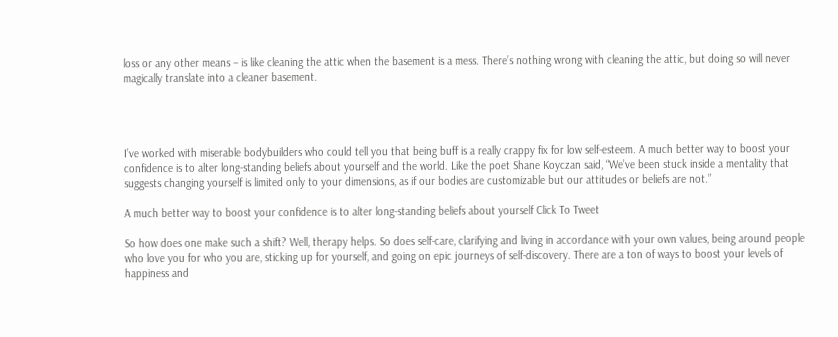loss or any other means – is like cleaning the attic when the basement is a mess. There’s nothing wrong with cleaning the attic, but doing so will never magically translate into a cleaner basement.




I’ve worked with miserable bodybuilders who could tell you that being buff is a really crappy fix for low self-esteem. A much better way to boost your confidence is to alter long-standing beliefs about yourself and the world. Like the poet Shane Koyczan said, “We’ve been stuck inside a mentality that suggests changing yourself is limited only to your dimensions, as if our bodies are customizable but our attitudes or beliefs are not.”

A much better way to boost your confidence is to alter long-standing beliefs about yourself Click To Tweet

So how does one make such a shift? Well, therapy helps. So does self-care, clarifying and living in accordance with your own values, being around people who love you for who you are, sticking up for yourself, and going on epic journeys of self-discovery. There are a ton of ways to boost your levels of happiness and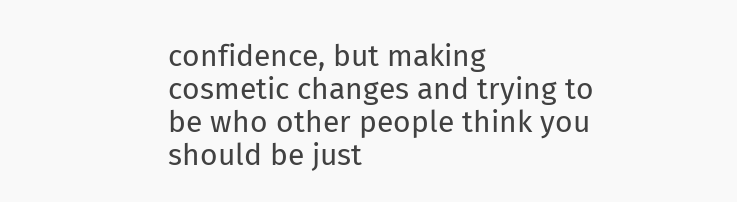confidence, but making cosmetic changes and trying to be who other people think you should be just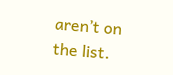aren’t on the list.